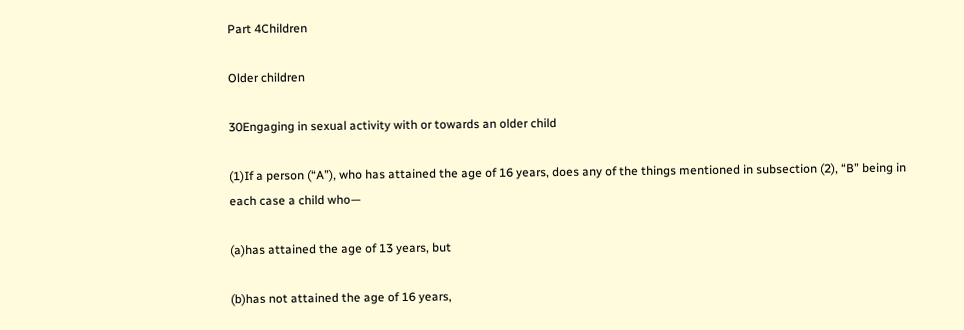Part 4Children

Older children

30Engaging in sexual activity with or towards an older child

(1)If a person (“A”), who has attained the age of 16 years, does any of the things mentioned in subsection (2), “B” being in each case a child who—

(a)has attained the age of 13 years, but

(b)has not attained the age of 16 years,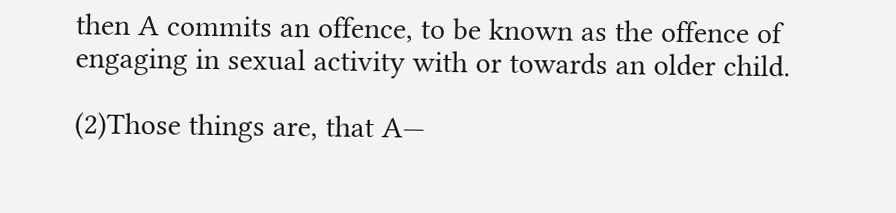then A commits an offence, to be known as the offence of engaging in sexual activity with or towards an older child.

(2)Those things are, that A—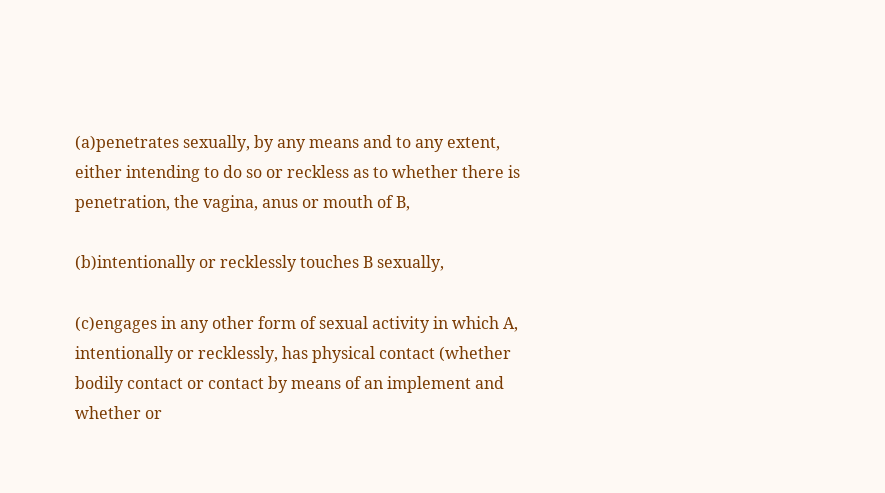(a)penetrates sexually, by any means and to any extent, either intending to do so or reckless as to whether there is penetration, the vagina, anus or mouth of B,

(b)intentionally or recklessly touches B sexually,

(c)engages in any other form of sexual activity in which A, intentionally or recklessly, has physical contact (whether bodily contact or contact by means of an implement and whether or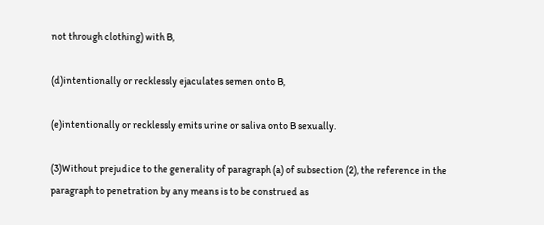not through clothing) with B,

(d)intentionally or recklessly ejaculates semen onto B,

(e)intentionally or recklessly emits urine or saliva onto B sexually.

(3)Without prejudice to the generality of paragraph (a) of subsection (2), the reference in the paragraph to penetration by any means is to be construed as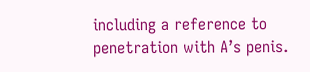including a reference to penetration with A’s penis.